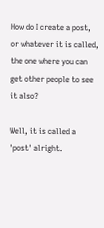How do I create a post, or whatever it is called, the one where you can get other people to see it also?

Well, it is called a 'post' alright.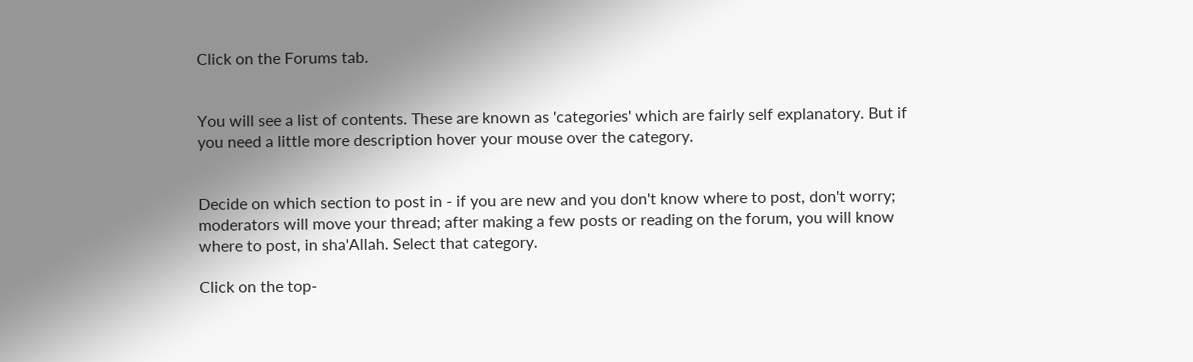Click on the Forums tab.


You will see a list of contents. These are known as 'categories' which are fairly self explanatory. But if you need a little more description hover your mouse over the category.


Decide on which section to post in - if you are new and you don't know where to post, don't worry; moderators will move your thread; after making a few posts or reading on the forum, you will know where to post, in sha'Allah. Select that category.

Click on the top-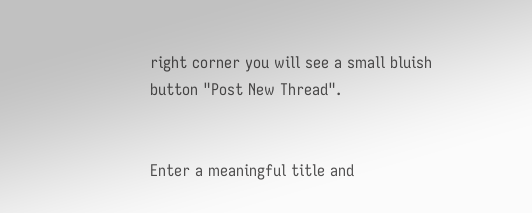right corner you will see a small bluish button "Post New Thread".


Enter a meaningful title and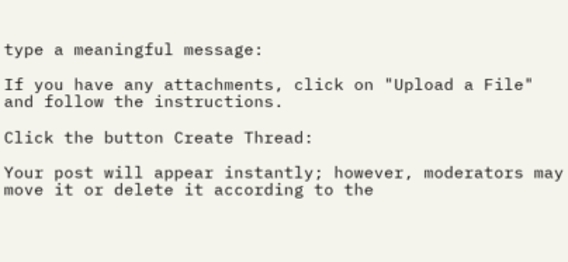type a meaningful message:

If you have any attachments, click on "Upload a File" and follow the instructions.

Click the button Create Thread:

Your post will appear instantly; however, moderators may move it or delete it according to the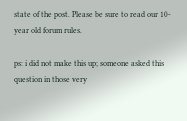state of the post. Please be sure to read our 10-year old forum rules.

ps: i did not make this up; someone asked this question in those very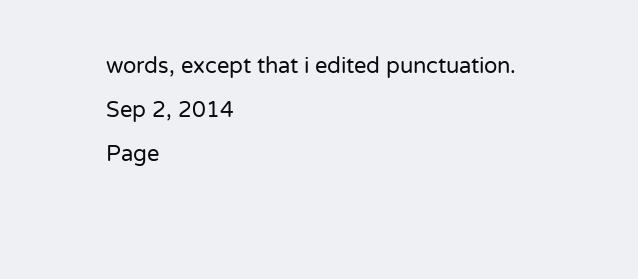words, except that i edited punctuation.
Sep 2, 2014
Page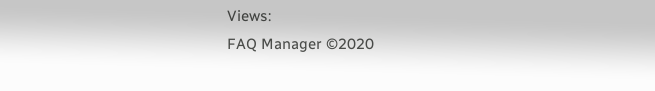Views:
FAQ Manager ©2020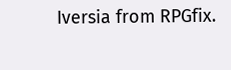Iversia from RPGfix.